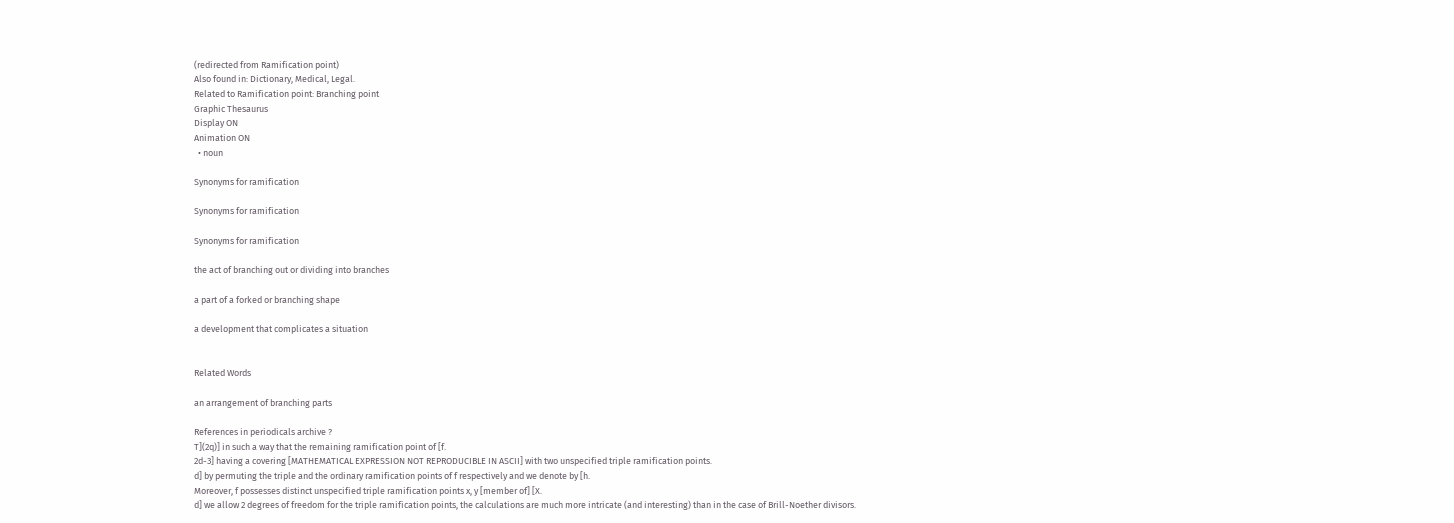(redirected from Ramification point)
Also found in: Dictionary, Medical, Legal.
Related to Ramification point: Branching point
Graphic Thesaurus
Display ON
Animation ON
  • noun

Synonyms for ramification

Synonyms for ramification

Synonyms for ramification

the act of branching out or dividing into branches

a part of a forked or branching shape

a development that complicates a situation


Related Words

an arrangement of branching parts

References in periodicals archive ?
T](2q)] in such a way that the remaining ramification point of [f.
2d-3] having a covering [MATHEMATICAL EXPRESSION NOT REPRODUCIBLE IN ASCII] with two unspecified triple ramification points.
d] by permuting the triple and the ordinary ramification points of f respectively and we denote by [h.
Moreover, f possesses distinct unspecified triple ramification points x, y [member of] [X.
d] we allow 2 degrees of freedom for the triple ramification points, the calculations are much more intricate (and interesting) than in the case of Brill-Noether divisors.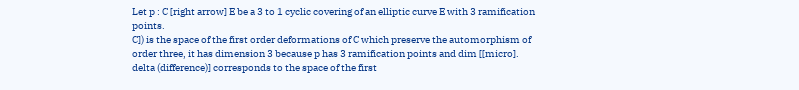Let p : C [right arrow] E be a 3 to 1 cyclic covering of an elliptic curve E with 3 ramification points.
C]) is the space of the first order deformations of C which preserve the automorphism of order three, it has dimension 3 because p has 3 ramification points and dim [[micro].
delta (difference)] corresponds to the space of the first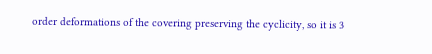order deformations of the covering preserving the cyclicity, so it is 3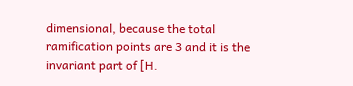dimensional, because the total ramification points are 3 and it is the invariant part of [H.